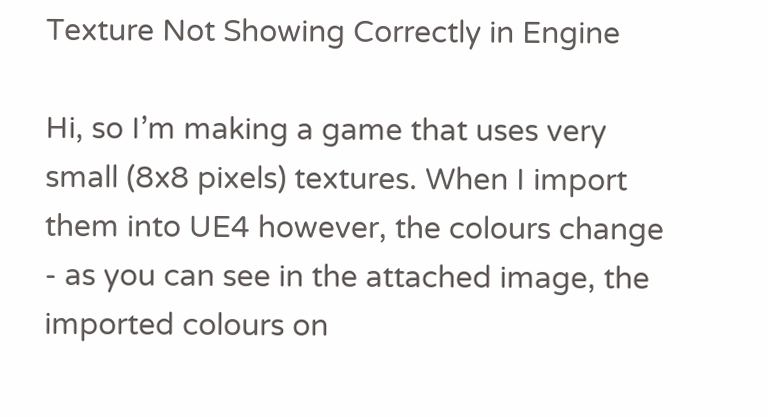Texture Not Showing Correctly in Engine

Hi, so I’m making a game that uses very small (8x8 pixels) textures. When I import them into UE4 however, the colours change - as you can see in the attached image, the imported colours on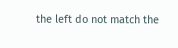the left do not match the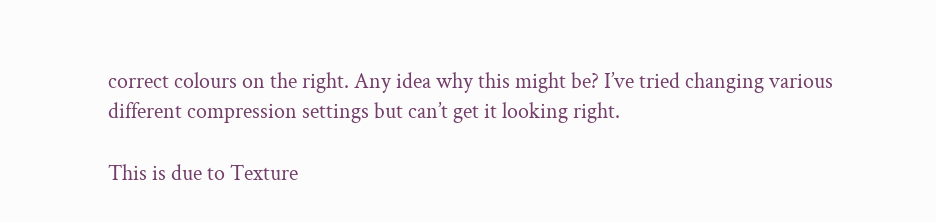correct colours on the right. Any idea why this might be? I’ve tried changing various different compression settings but can’t get it looking right.

This is due to Texture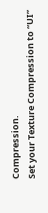Compression.
Set your Texture Compression to “UI”